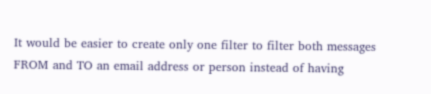It would be easier to create only one filter to filter both messages FROM and TO an email address or person instead of having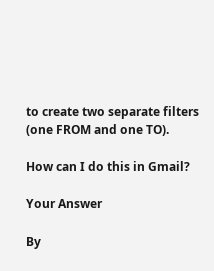to create two separate filters (one FROM and one TO).

How can I do this in Gmail?

Your Answer

By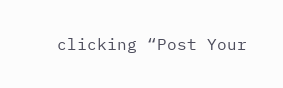clicking “Post Your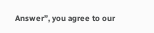Answer”, you agree to our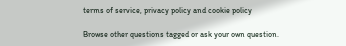terms of service, privacy policy and cookie policy

Browse other questions tagged or ask your own question.